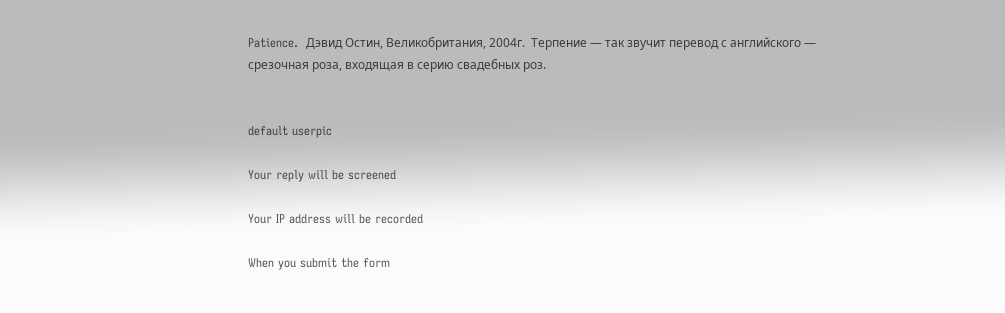Patience.  Дэвид Остин, Великобритания, 2004г.  Терпение — так звучит перевод с английского — срезочная роза, входящая в серию свадебных роз.


default userpic

Your reply will be screened

Your IP address will be recorded

When you submit the form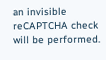an invisible reCAPTCHA check will be performed.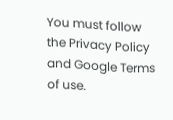You must follow the Privacy Policy and Google Terms of use.